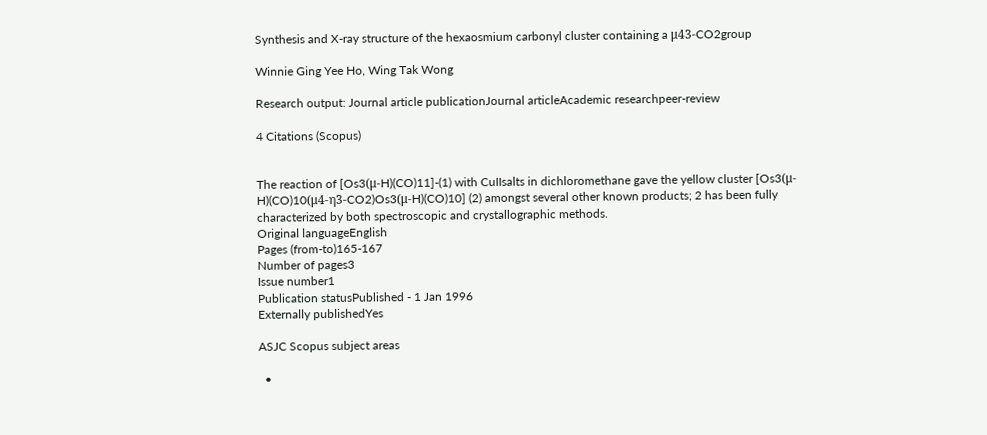Synthesis and X-ray structure of the hexaosmium carbonyl cluster containing a μ43-CO2group

Winnie Ging Yee Ho, Wing Tak Wong

Research output: Journal article publicationJournal articleAcademic researchpeer-review

4 Citations (Scopus)


The reaction of [Os3(μ-H)(CO)11]-(1) with CuIIsalts in dichloromethane gave the yellow cluster [Os3(μ-H)(CO)10(μ4-η3-CO2)Os3(μ-H)(CO)10] (2) amongst several other known products; 2 has been fully characterized by both spectroscopic and crystallographic methods.
Original languageEnglish
Pages (from-to)165-167
Number of pages3
Issue number1
Publication statusPublished - 1 Jan 1996
Externally publishedYes

ASJC Scopus subject areas

  •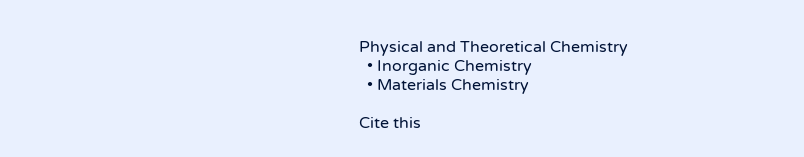Physical and Theoretical Chemistry
  • Inorganic Chemistry
  • Materials Chemistry

Cite this